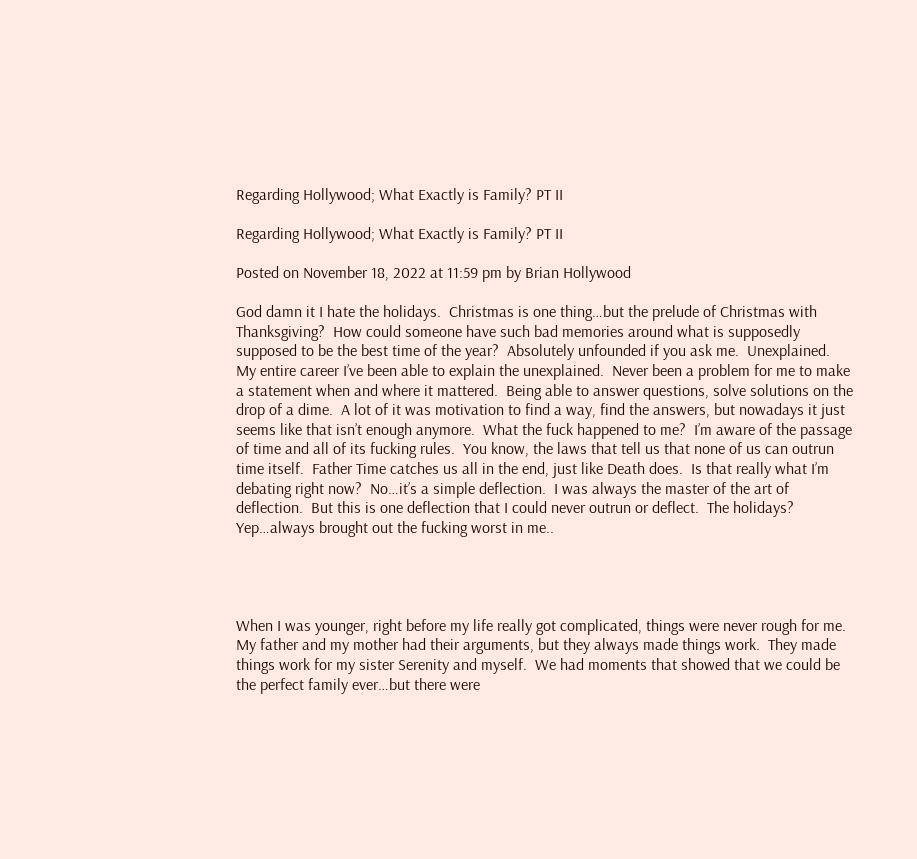Regarding Hollywood; What Exactly is Family? PT II

Regarding Hollywood; What Exactly is Family? PT II

Posted on November 18, 2022 at 11:59 pm by Brian Hollywood

God damn it I hate the holidays.  Christmas is one thing…but the prelude of Christmas with Thanksgiving?  How could someone have such bad memories around what is supposedly supposed to be the best time of the year?  Absolutely unfounded if you ask me.  Unexplained.  My entire career I’ve been able to explain the unexplained.  Never been a problem for me to make a statement when and where it mattered.  Being able to answer questions, solve solutions on the drop of a dime.  A lot of it was motivation to find a way, find the answers, but nowadays it just seems like that isn’t enough anymore.  What the fuck happened to me?  I’m aware of the passage of time and all of its fucking rules.  You know, the laws that tell us that none of us can outrun time itself.  Father Time catches us all in the end, just like Death does.  Is that really what I’m debating right now?  No…it’s a simple deflection.  I was always the master of the art of deflection.  But this is one deflection that I could never outrun or deflect.  The holidays?  Yep…always brought out the fucking worst in me..




When I was younger, right before my life really got complicated, things were never rough for me.  My father and my mother had their arguments, but they always made things work.  They made things work for my sister Serenity and myself.  We had moments that showed that we could be the perfect family ever…but there were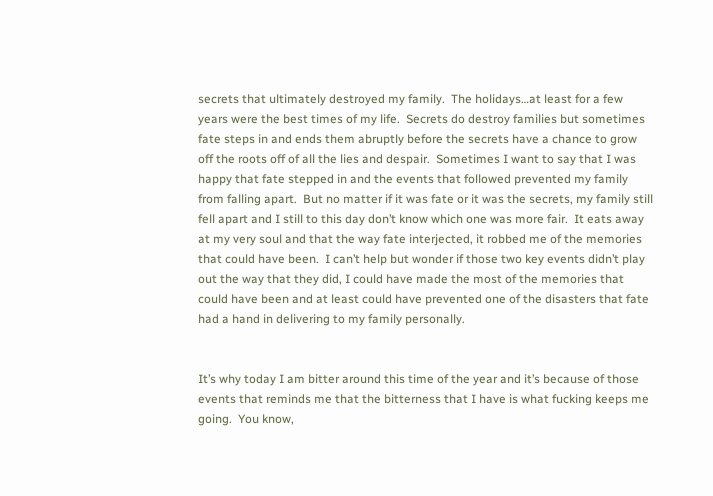secrets that ultimately destroyed my family.  The holidays…at least for a few years were the best times of my life.  Secrets do destroy families but sometimes fate steps in and ends them abruptly before the secrets have a chance to grow off the roots off of all the lies and despair.  Sometimes I want to say that I was happy that fate stepped in and the events that followed prevented my family from falling apart.  But no matter if it was fate or it was the secrets, my family still fell apart and I still to this day don’t know which one was more fair.  It eats away at my very soul and that the way fate interjected, it robbed me of the memories that could have been.  I can’t help but wonder if those two key events didn’t play out the way that they did, I could have made the most of the memories that could have been and at least could have prevented one of the disasters that fate had a hand in delivering to my family personally.


It’s why today I am bitter around this time of the year and it’s because of those events that reminds me that the bitterness that I have is what fucking keeps me going.  You know,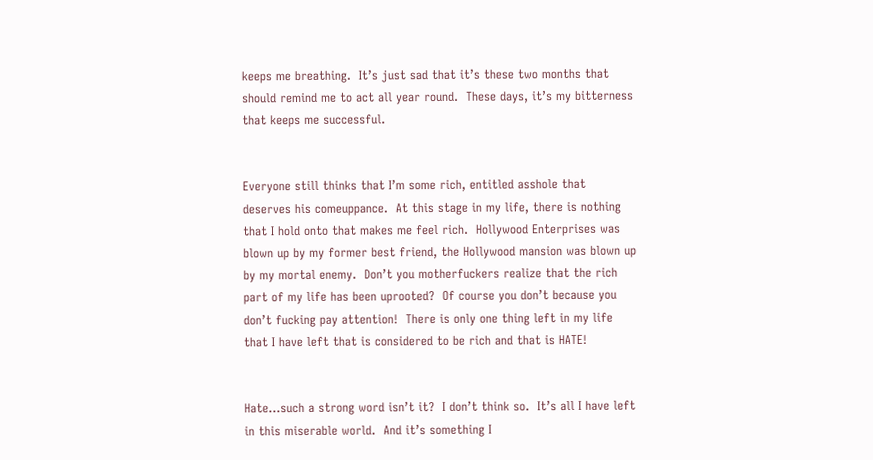keeps me breathing.  It’s just sad that it’s these two months that should remind me to act all year round.  These days, it’s my bitterness that keeps me successful.


Everyone still thinks that I’m some rich, entitled asshole that deserves his comeuppance.  At this stage in my life, there is nothing that I hold onto that makes me feel rich.  Hollywood Enterprises was blown up by my former best friend, the Hollywood mansion was blown up by my mortal enemy.  Don’t you motherfuckers realize that the rich part of my life has been uprooted?  Of course you don’t because you don’t fucking pay attention!  There is only one thing left in my life that I have left that is considered to be rich and that is HATE!


Hate…such a strong word isn’t it?  I don’t think so.  It’s all I have left in this miserable world.  And it’s something I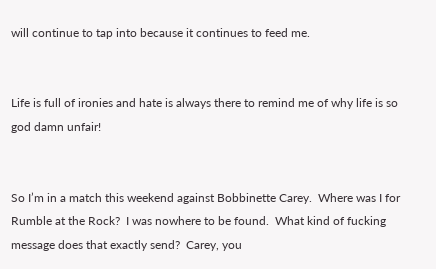will continue to tap into because it continues to feed me.


Life is full of ironies and hate is always there to remind me of why life is so god damn unfair!


So I’m in a match this weekend against Bobbinette Carey.  Where was I for Rumble at the Rock?  I was nowhere to be found.  What kind of fucking message does that exactly send?  Carey, you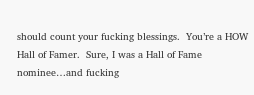should count your fucking blessings.  You’re a HOW Hall of Famer.  Sure, I was a Hall of Fame nominee…and fucking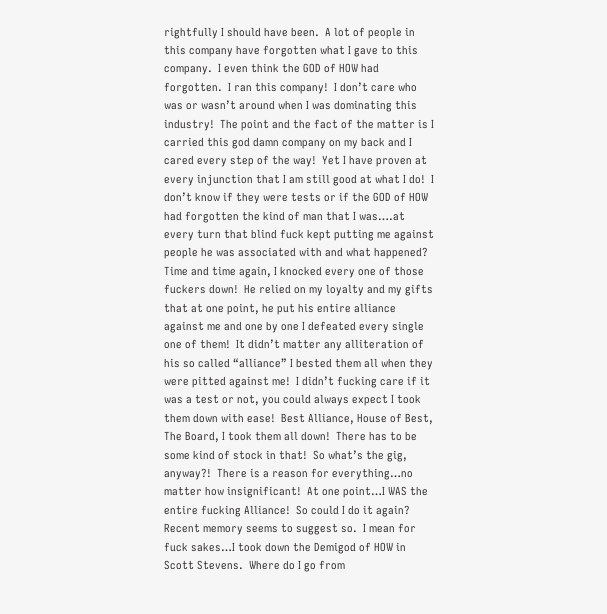rightfully I should have been.  A lot of people in this company have forgotten what I gave to this company.  I even think the GOD of HOW had forgotten.  I ran this company!  I don’t care who was or wasn’t around when I was dominating this industry!  The point and the fact of the matter is I carried this god damn company on my back and I cared every step of the way!  Yet I have proven at every injunction that I am still good at what I do!  I don’t know if they were tests or if the GOD of HOW had forgotten the kind of man that I was….at every turn that blind fuck kept putting me against people he was associated with and what happened?  Time and time again, I knocked every one of those fuckers down!  He relied on my loyalty and my gifts that at one point, he put his entire alliance against me and one by one I defeated every single one of them!  It didn’t matter any alliteration of his so called “alliance” I bested them all when they were pitted against me!  I didn’t fucking care if it was a test or not, you could always expect I took them down with ease!  Best Alliance, House of Best, The Board, I took them all down!  There has to be some kind of stock in that!  So what’s the gig, anyway?!  There is a reason for everything…no matter how insignificant!  At one point…I WAS the entire fucking Alliance!  So could I do it again?  Recent memory seems to suggest so.  I mean for fuck sakes…I took down the Demigod of HOW in Scott Stevens.  Where do I go from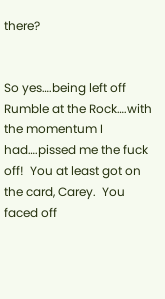there?


So yes….being left off Rumble at the Rock….with the momentum I had….pissed me the fuck off!  You at least got on the card, Carey.  You faced off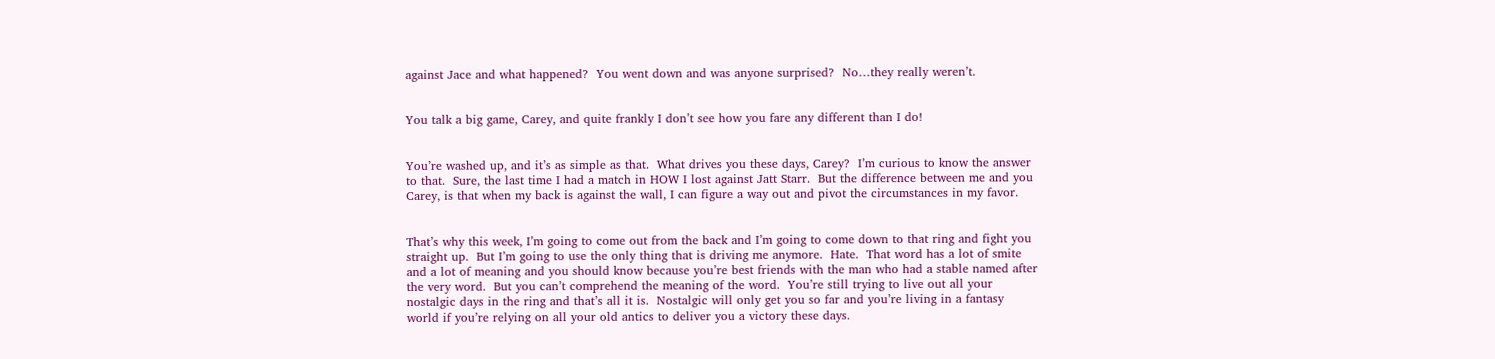against Jace and what happened?  You went down and was anyone surprised?  No…they really weren’t.


You talk a big game, Carey, and quite frankly I don’t see how you fare any different than I do!


You’re washed up, and it’s as simple as that.  What drives you these days, Carey?  I’m curious to know the answer to that.  Sure, the last time I had a match in HOW I lost against Jatt Starr.  But the difference between me and you Carey, is that when my back is against the wall, I can figure a way out and pivot the circumstances in my favor.


That’s why this week, I’m going to come out from the back and I’m going to come down to that ring and fight you straight up.  But I’m going to use the only thing that is driving me anymore.  Hate.  That word has a lot of smite and a lot of meaning and you should know because you’re best friends with the man who had a stable named after the very word.  But you can’t comprehend the meaning of the word.  You’re still trying to live out all your nostalgic days in the ring and that’s all it is.  Nostalgic will only get you so far and you’re living in a fantasy world if you’re relying on all your old antics to deliver you a victory these days.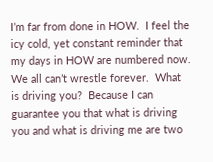I’m far from done in HOW.  I feel the icy cold, yet constant reminder that my days in HOW are numbered now.  We all can’t wrestle forever.  What is driving you?  Because I can guarantee you that what is driving you and what is driving me are two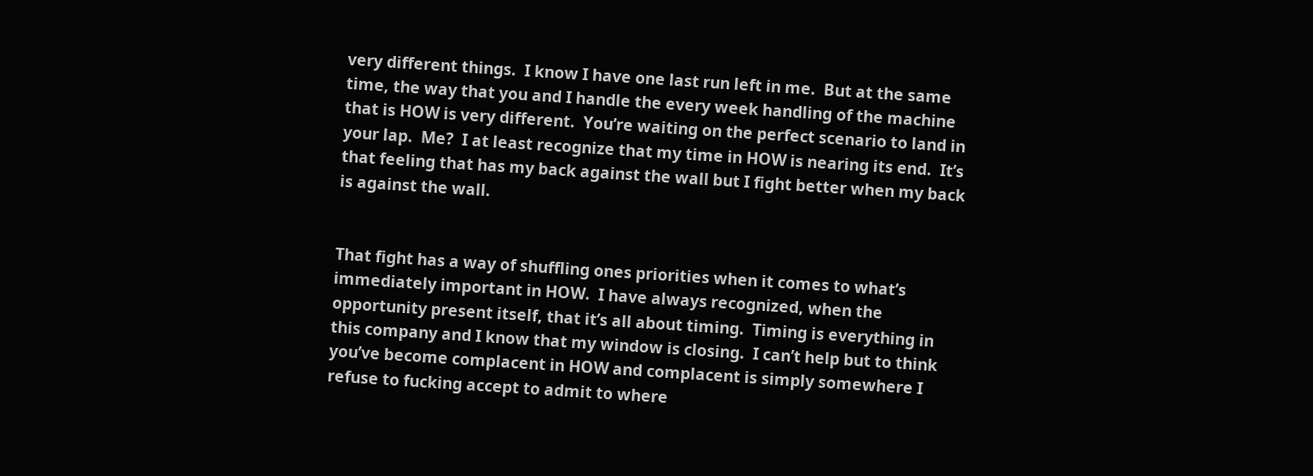very different things.  I know I have one last run left in me.  But at the same time, the way that you and I handle the every week handling of the machine that is HOW is very different.  You’re waiting on the perfect scenario to land in your lap.  Me?  I at least recognize that my time in HOW is nearing its end.  It’s that feeling that has my back against the wall but I fight better when my back is against the wall.


That fight has a way of shuffling ones priorities when it comes to what’s immediately important in HOW.  I have always recognized, when the opportunity present itself, that it’s all about timing.  Timing is everything in this company and I know that my window is closing.  I can’t help but to think you’ve become complacent in HOW and complacent is simply somewhere I refuse to fucking accept to admit to where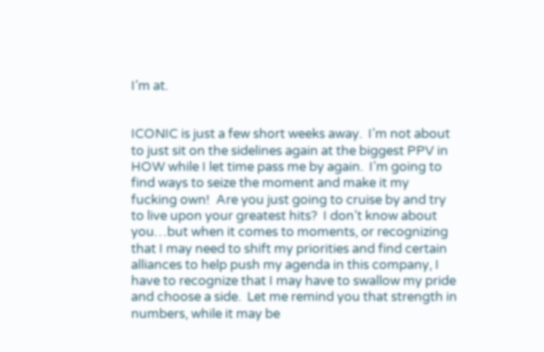I’m at.


ICONIC is just a few short weeks away.  I’m not about to just sit on the sidelines again at the biggest PPV in HOW while I let time pass me by again.  I’m going to find ways to seize the moment and make it my fucking own!  Are you just going to cruise by and try to live upon your greatest hits?  I don’t know about you…but when it comes to moments, or recognizing that I may need to shift my priorities and find certain alliances to help push my agenda in this company, I have to recognize that I may have to swallow my pride and choose a side.  Let me remind you that strength in numbers, while it may be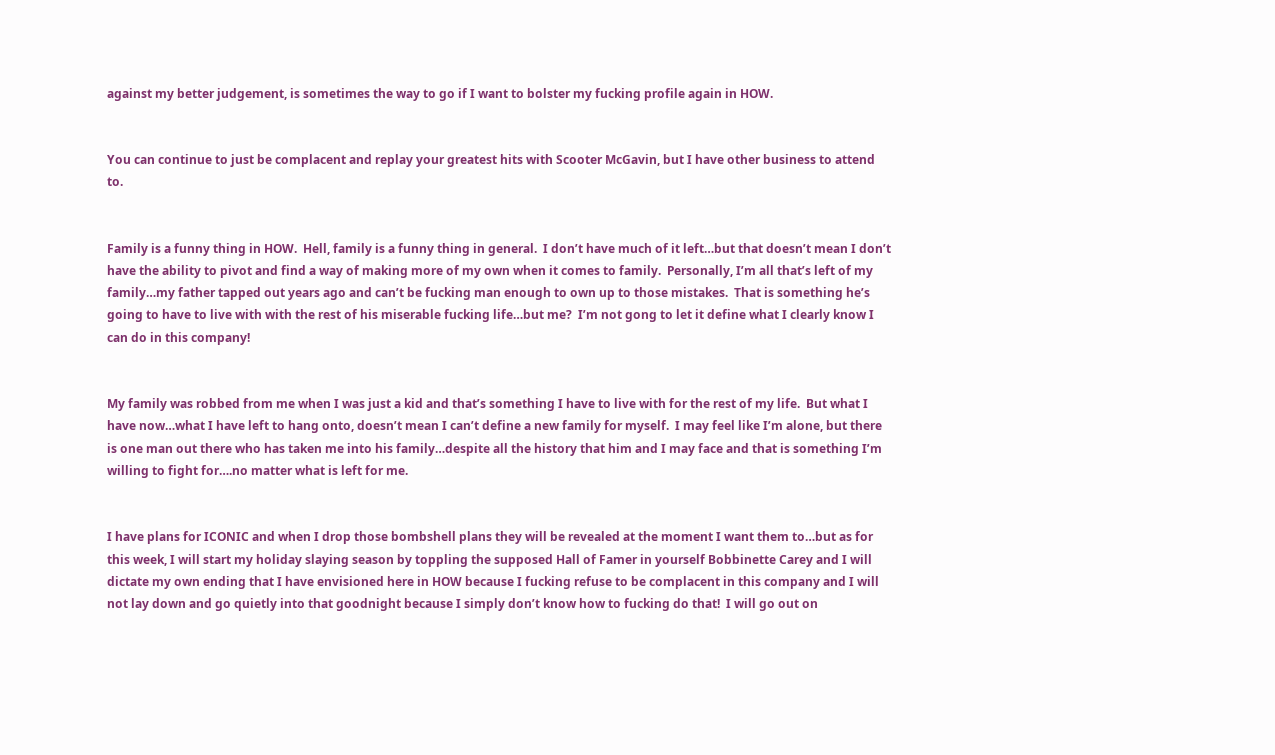against my better judgement, is sometimes the way to go if I want to bolster my fucking profile again in HOW.


You can continue to just be complacent and replay your greatest hits with Scooter McGavin, but I have other business to attend to.


Family is a funny thing in HOW.  Hell, family is a funny thing in general.  I don’t have much of it left…but that doesn’t mean I don’t have the ability to pivot and find a way of making more of my own when it comes to family.  Personally, I’m all that’s left of my family…my father tapped out years ago and can’t be fucking man enough to own up to those mistakes.  That is something he’s going to have to live with with the rest of his miserable fucking life…but me?  I’m not gong to let it define what I clearly know I can do in this company!


My family was robbed from me when I was just a kid and that’s something I have to live with for the rest of my life.  But what I have now…what I have left to hang onto, doesn’t mean I can’t define a new family for myself.  I may feel like I’m alone, but there is one man out there who has taken me into his family…despite all the history that him and I may face and that is something I’m willing to fight for….no matter what is left for me.


I have plans for ICONIC and when I drop those bombshell plans they will be revealed at the moment I want them to…but as for this week, I will start my holiday slaying season by toppling the supposed Hall of Famer in yourself Bobbinette Carey and I will dictate my own ending that I have envisioned here in HOW because I fucking refuse to be complacent in this company and I will not lay down and go quietly into that goodnight because I simply don’t know how to fucking do that!  I will go out on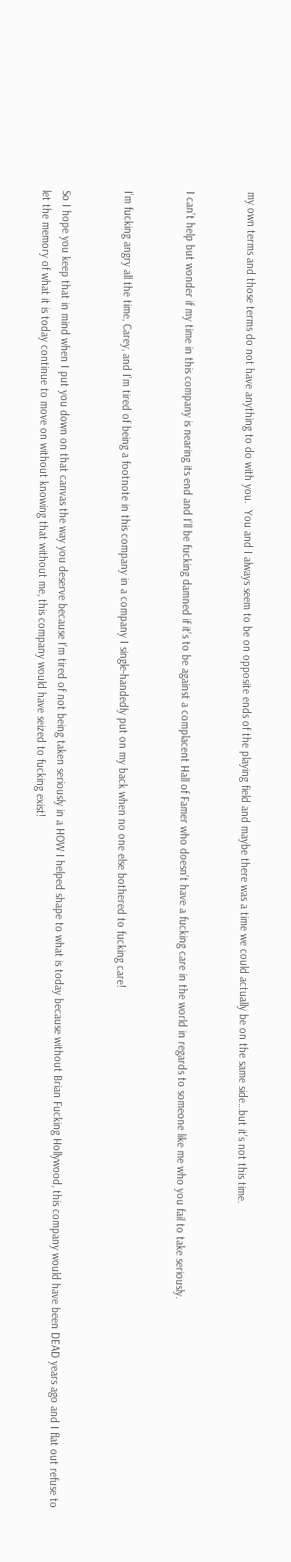my own terms and those terms do not have anything to do with you.  You and I always seem to be on opposite ends of the playing field and maybe there was a time we could actually be on the same side…but it’s not this time.


I can’t help but wonder if my time in this company is nearing its end and I’ll be fucking damned if it’s to be against a complacent Hall of Famer who doesn’t have a fucking care in the world in regards to someone like me who you fail to take seriously.


I’m fucking angry all the time, Carey, and I’m tired of being a footnote in this company in a company I single-handedly put on my back when no one else bothered to fucking care!


So I hope you keep that in mind when I put you down on that canvas the way you deserve because I’m tired of not being taken seriously in a HOW I helped shape to what is today because without Brian Fucking Hollywood, this company would have been DEAD years ago and I flat out refuse to let the memory of what it is today continue to move on without knowing that without me, this company would have seized to fucking exist!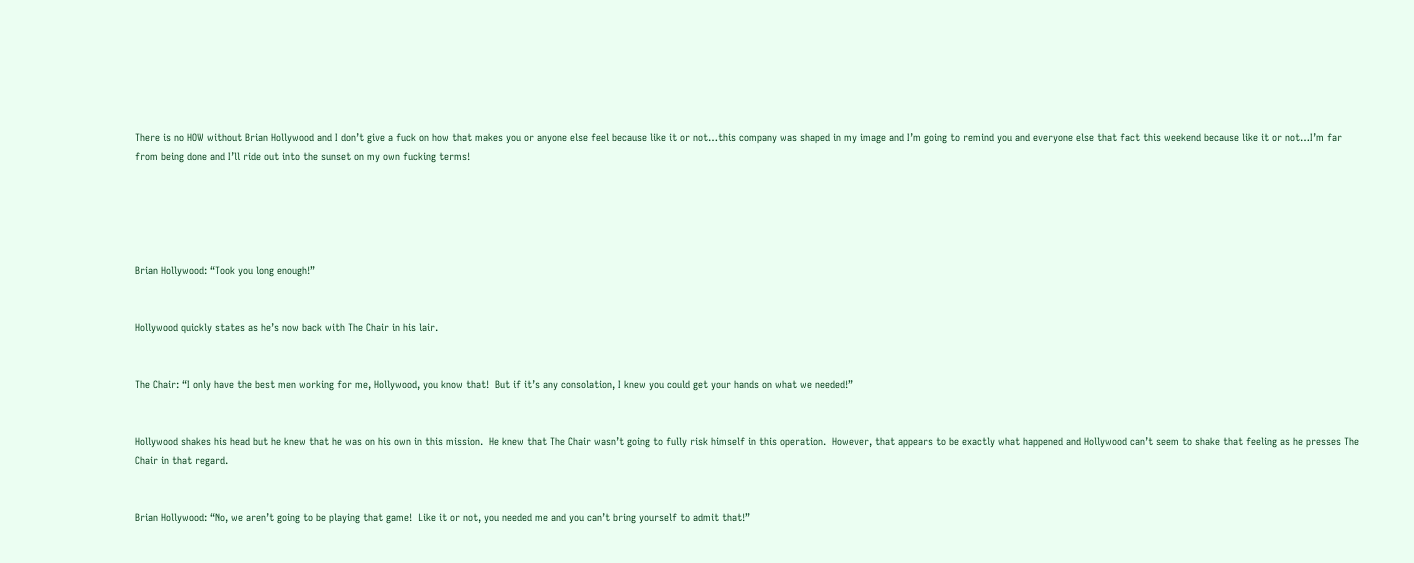There is no HOW without Brian Hollywood and I don’t give a fuck on how that makes you or anyone else feel because like it or not…this company was shaped in my image and I’m going to remind you and everyone else that fact this weekend because like it or not…I’m far from being done and I’ll ride out into the sunset on my own fucking terms!





Brian Hollywood: “Took you long enough!”


Hollywood quickly states as he’s now back with The Chair in his lair.


The Chair: “I only have the best men working for me, Hollywood, you know that!  But if it’s any consolation, I knew you could get your hands on what we needed!”


Hollywood shakes his head but he knew that he was on his own in this mission.  He knew that The Chair wasn’t going to fully risk himself in this operation.  However, that appears to be exactly what happened and Hollywood can’t seem to shake that feeling as he presses The Chair in that regard.


Brian Hollywood: “No, we aren’t going to be playing that game!  Like it or not, you needed me and you can’t bring yourself to admit that!”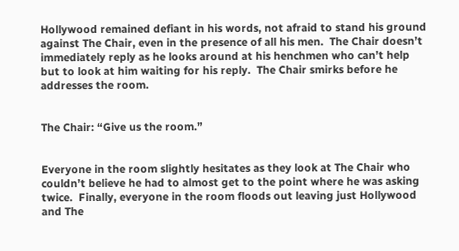Hollywood remained defiant in his words, not afraid to stand his ground against The Chair, even in the presence of all his men.  The Chair doesn’t immediately reply as he looks around at his henchmen who can’t help but to look at him waiting for his reply.  The Chair smirks before he addresses the room.


The Chair: “Give us the room.”


Everyone in the room slightly hesitates as they look at The Chair who couldn’t believe he had to almost get to the point where he was asking twice.  Finally, everyone in the room floods out leaving just Hollywood and The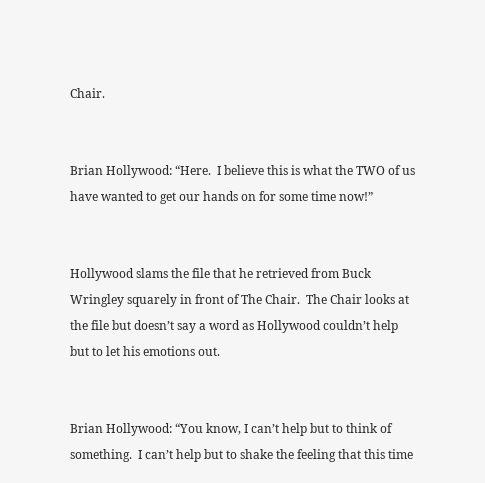Chair.


Brian Hollywood: “Here.  I believe this is what the TWO of us have wanted to get our hands on for some time now!”


Hollywood slams the file that he retrieved from Buck Wringley squarely in front of The Chair.  The Chair looks at the file but doesn’t say a word as Hollywood couldn’t help but to let his emotions out.


Brian Hollywood: “You know, I can’t help but to think of something.  I can’t help but to shake the feeling that this time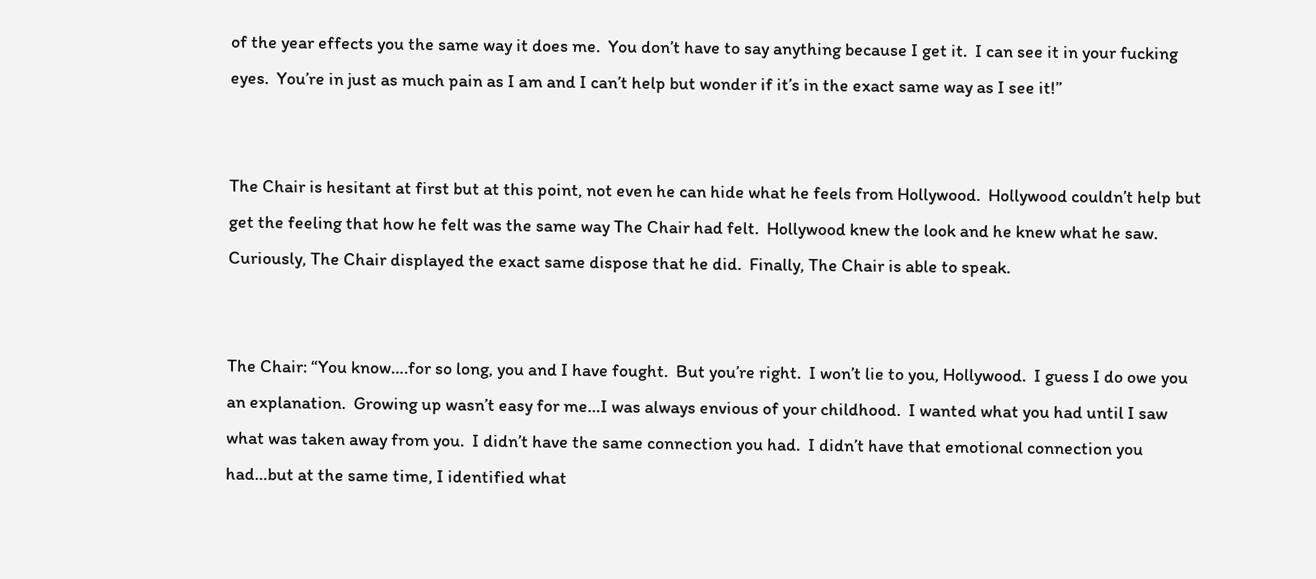of the year effects you the same way it does me.  You don’t have to say anything because I get it.  I can see it in your fucking eyes.  You’re in just as much pain as I am and I can’t help but wonder if it’s in the exact same way as I see it!”


The Chair is hesitant at first but at this point, not even he can hide what he feels from Hollywood.  Hollywood couldn’t help but get the feeling that how he felt was the same way The Chair had felt.  Hollywood knew the look and he knew what he saw.  Curiously, The Chair displayed the exact same dispose that he did.  Finally, The Chair is able to speak.


The Chair: “You know….for so long, you and I have fought.  But you’re right.  I won’t lie to you, Hollywood.  I guess I do owe you an explanation.  Growing up wasn’t easy for me…I was always envious of your childhood.  I wanted what you had until I saw what was taken away from you.  I didn’t have the same connection you had.  I didn’t have that emotional connection you had…but at the same time, I identified what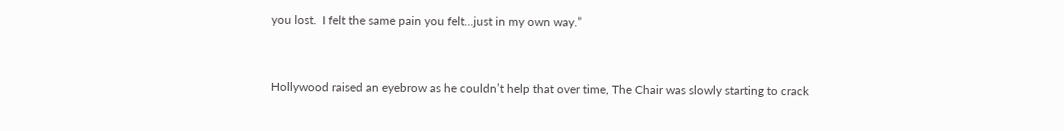you lost.  I felt the same pain you felt…just in my own way.”


Hollywood raised an eyebrow as he couldn’t help that over time, The Chair was slowly starting to crack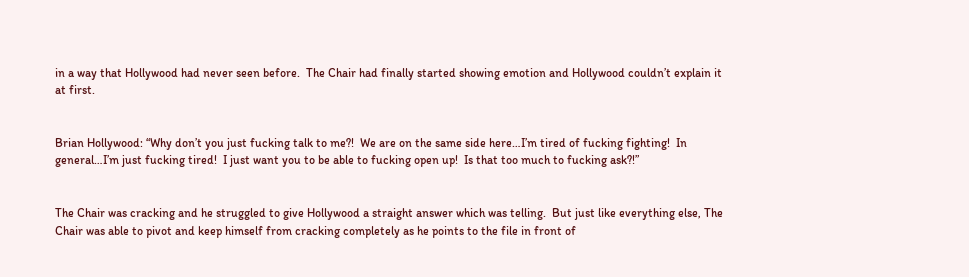in a way that Hollywood had never seen before.  The Chair had finally started showing emotion and Hollywood couldn’t explain it at first.


Brian Hollywood: “Why don’t you just fucking talk to me?!  We are on the same side here…I’m tired of fucking fighting!  In general…I’m just fucking tired!  I just want you to be able to fucking open up!  Is that too much to fucking ask?!”


The Chair was cracking and he struggled to give Hollywood a straight answer which was telling.  But just like everything else, The Chair was able to pivot and keep himself from cracking completely as he points to the file in front of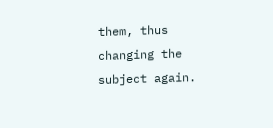them, thus changing the subject again.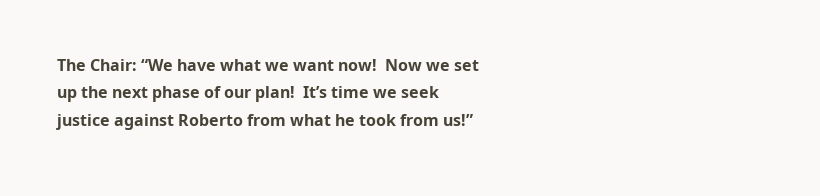The Chair: “We have what we want now!  Now we set up the next phase of our plan!  It’s time we seek justice against Roberto from what he took from us!”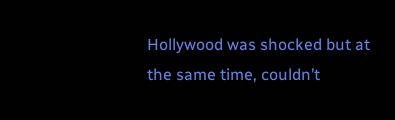Hollywood was shocked but at the same time, couldn’t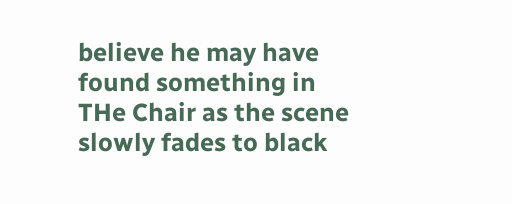believe he may have found something in THe Chair as the scene slowly fades to black